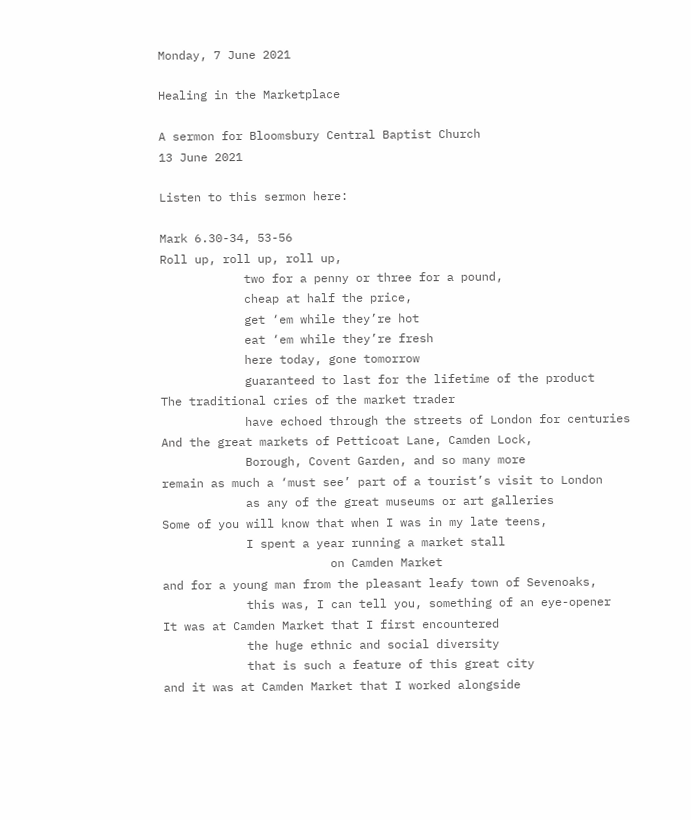Monday, 7 June 2021

Healing in the Marketplace

A sermon for Bloomsbury Central Baptist Church
13 June 2021

Listen to this sermon here:

Mark 6.30-34, 53-56
Roll up, roll up, roll up,
            two for a penny or three for a pound,
            cheap at half the price,
            get ‘em while they’re hot
            eat ‘em while they’re fresh
            here today, gone tomorrow
            guaranteed to last for the lifetime of the product
The traditional cries of the market trader
            have echoed through the streets of London for centuries
And the great markets of Petticoat Lane, Camden Lock,
            Borough, Covent Garden, and so many more
remain as much a ‘must see’ part of a tourist’s visit to London
            as any of the great museums or art galleries
Some of you will know that when I was in my late teens,
            I spent a year running a market stall
                        on Camden Market
and for a young man from the pleasant leafy town of Sevenoaks,
            this was, I can tell you, something of an eye-opener
It was at Camden Market that I first encountered
            the huge ethnic and social diversity
            that is such a feature of this great city
and it was at Camden Market that I worked alongside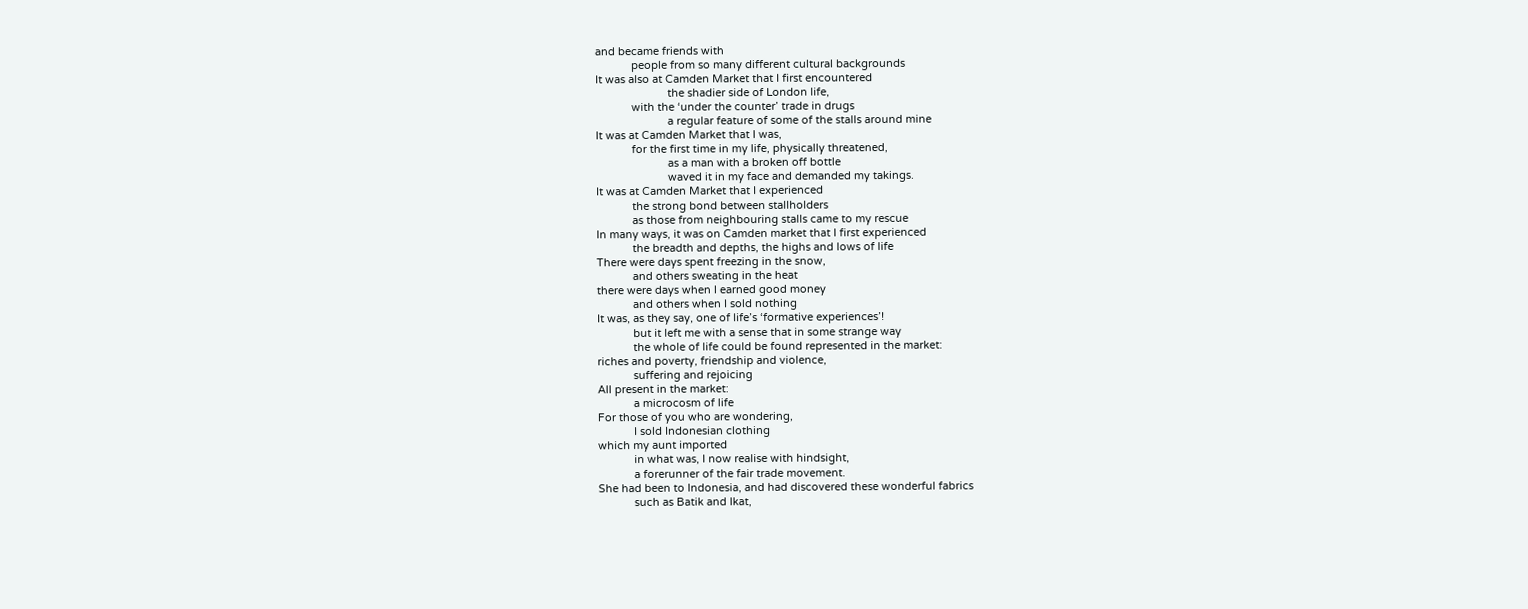and became friends with
            people from so many different cultural backgrounds
It was also at Camden Market that I first encountered
                        the shadier side of London life,
            with the ‘under the counter’ trade in drugs
                        a regular feature of some of the stalls around mine
It was at Camden Market that I was,
            for the first time in my life, physically threatened,
                        as a man with a broken off bottle
                        waved it in my face and demanded my takings.
It was at Camden Market that I experienced
            the strong bond between stallholders
            as those from neighbouring stalls came to my rescue
In many ways, it was on Camden market that I first experienced
            the breadth and depths, the highs and lows of life
There were days spent freezing in the snow,
            and others sweating in the heat
there were days when I earned good money
            and others when I sold nothing
It was, as they say, one of life’s ‘formative experiences’!
            but it left me with a sense that in some strange way
            the whole of life could be found represented in the market:
riches and poverty, friendship and violence,
            suffering and rejoicing
All present in the market:
            a microcosm of life
For those of you who are wondering,
            I sold Indonesian clothing
which my aunt imported
            in what was, I now realise with hindsight,
            a forerunner of the fair trade movement.
She had been to Indonesia, and had discovered these wonderful fabrics
            such as Batik and Ikat,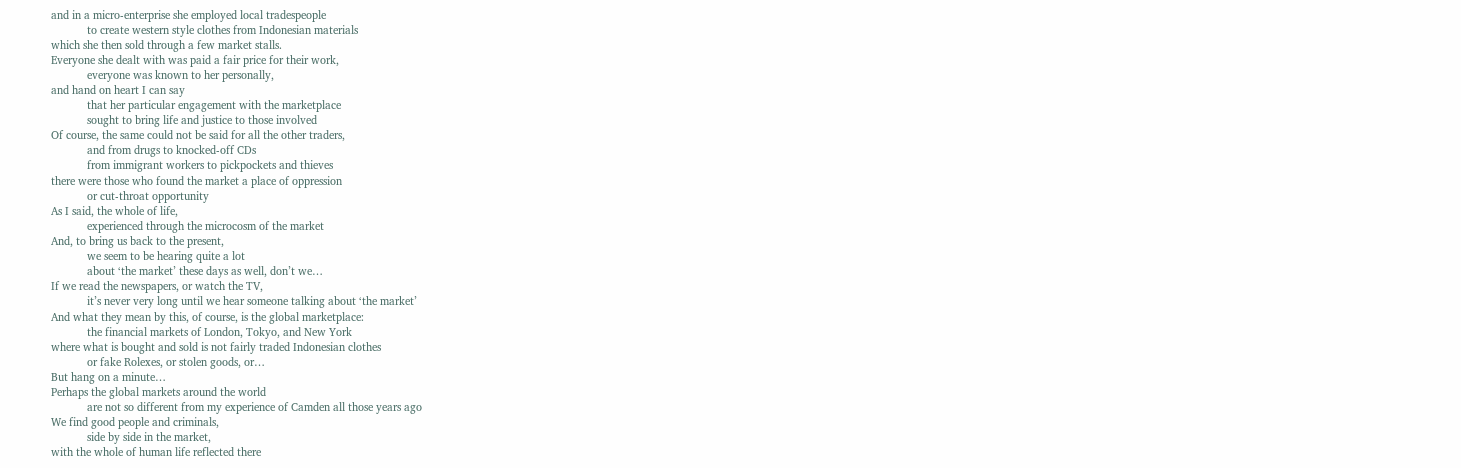and in a micro-enterprise she employed local tradespeople
            to create western style clothes from Indonesian materials
which she then sold through a few market stalls.
Everyone she dealt with was paid a fair price for their work,
            everyone was known to her personally,
and hand on heart I can say
            that her particular engagement with the marketplace
            sought to bring life and justice to those involved
Of course, the same could not be said for all the other traders,
            and from drugs to knocked-off CDs
            from immigrant workers to pickpockets and thieves
there were those who found the market a place of oppression
            or cut-throat opportunity
As I said, the whole of life,
            experienced through the microcosm of the market
And, to bring us back to the present,
            we seem to be hearing quite a lot
            about ‘the market’ these days as well, don’t we…
If we read the newspapers, or watch the TV,
            it’s never very long until we hear someone talking about ‘the market’
And what they mean by this, of course, is the global marketplace:
            the financial markets of London, Tokyo, and New York
where what is bought and sold is not fairly traded Indonesian clothes
            or fake Rolexes, or stolen goods, or…
But hang on a minute…
Perhaps the global markets around the world
            are not so different from my experience of Camden all those years ago
We find good people and criminals,
            side by side in the market,
with the whole of human life reflected there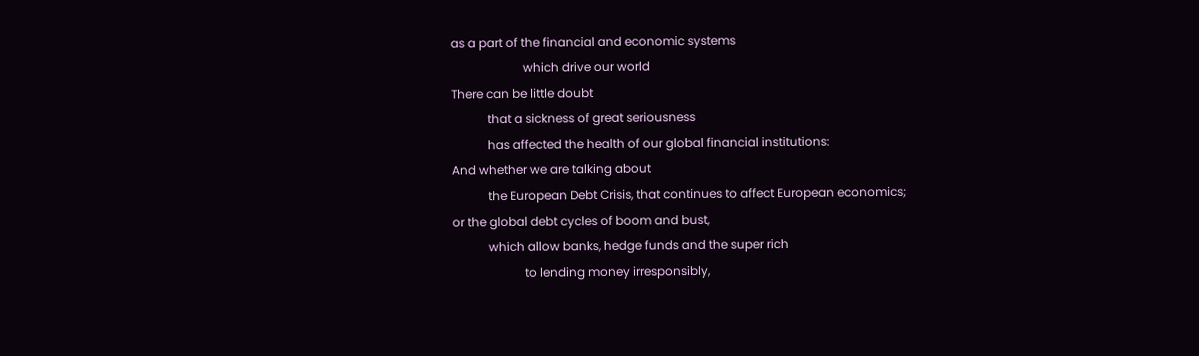as a part of the financial and economic systems
                        which drive our world
There can be little doubt
            that a sickness of great seriousness
            has affected the health of our global financial institutions:
And whether we are talking about
            the European Debt Crisis, that continues to affect European economics;
or the global debt cycles of boom and bust,
            which allow banks, hedge funds and the super rich
                        to lending money irresponsibly,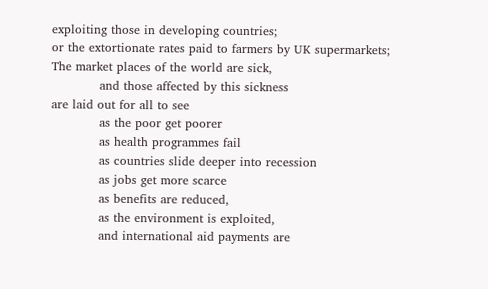exploiting those in developing countries;
or the extortionate rates paid to farmers by UK supermarkets;
The market places of the world are sick,
            and those affected by this sickness
are laid out for all to see
            as the poor get poorer
            as health programmes fail
            as countries slide deeper into recession
            as jobs get more scarce
            as benefits are reduced,
            as the environment is exploited,
            and international aid payments are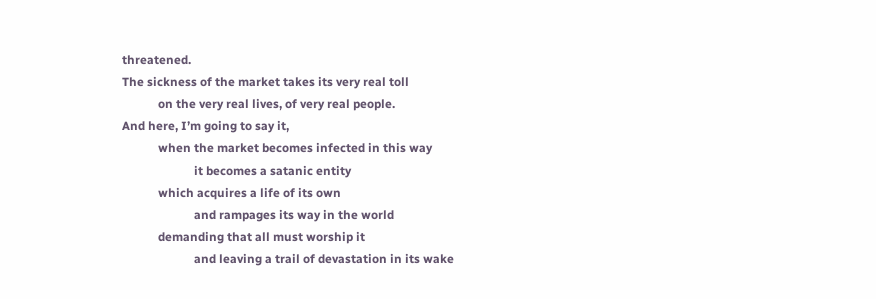threatened.
The sickness of the market takes its very real toll
            on the very real lives, of very real people.
And here, I’m going to say it,
            when the market becomes infected in this way
                        it becomes a satanic entity
            which acquires a life of its own
                        and rampages its way in the world
            demanding that all must worship it
                        and leaving a trail of devastation in its wake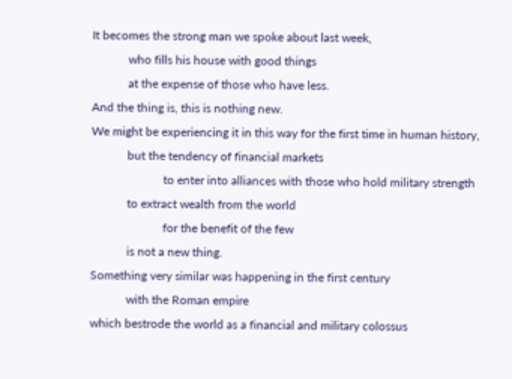It becomes the strong man we spoke about last week,
            who fills his house with good things
            at the expense of those who have less.
And the thing is, this is nothing new.
We might be experiencing it in this way for the first time in human history,
            but the tendency of financial markets
                        to enter into alliances with those who hold military strength
            to extract wealth from the world
                        for the benefit of the few
            is not a new thing.
Something very similar was happening in the first century
            with the Roman empire
which bestrode the world as a financial and military colossus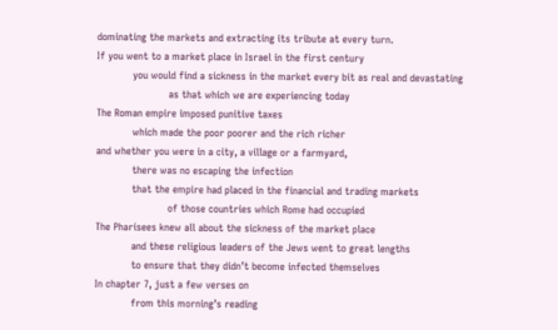dominating the markets and extracting its tribute at every turn.
If you went to a market place in Israel in the first century
            you would find a sickness in the market every bit as real and devastating
                        as that which we are experiencing today
The Roman empire imposed punitive taxes
            which made the poor poorer and the rich richer
and whether you were in a city, a village or a farmyard,
            there was no escaping the infection
            that the empire had placed in the financial and trading markets
                        of those countries which Rome had occupied
The Pharisees knew all about the sickness of the market place
            and these religious leaders of the Jews went to great lengths
            to ensure that they didn’t become infected themselves
In chapter 7, just a few verses on
            from this morning’s reading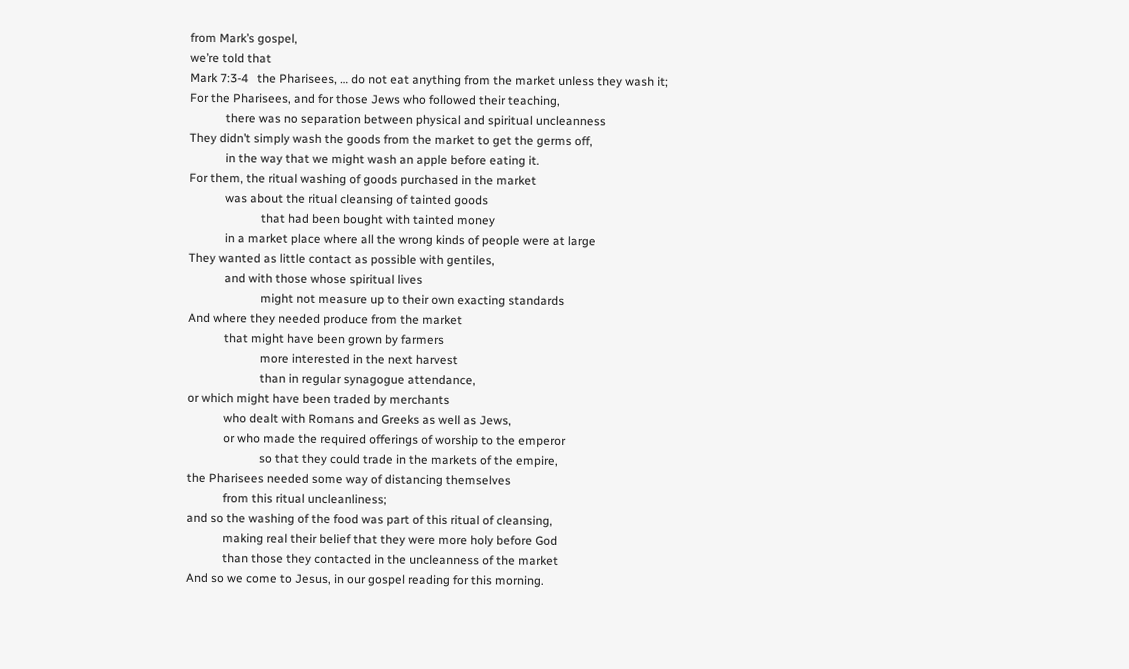from Mark’s gospel,
we’re told that
Mark 7:3-4   the Pharisees, … do not eat anything from the market unless they wash it;
For the Pharisees, and for those Jews who followed their teaching,
            there was no separation between physical and spiritual uncleanness
They didn’t simply wash the goods from the market to get the germs off,
            in the way that we might wash an apple before eating it.
For them, the ritual washing of goods purchased in the market
            was about the ritual cleansing of tainted goods
                        that had been bought with tainted money
            in a market place where all the wrong kinds of people were at large
They wanted as little contact as possible with gentiles,
            and with those whose spiritual lives
                        might not measure up to their own exacting standards
And where they needed produce from the market
            that might have been grown by farmers
                        more interested in the next harvest
                        than in regular synagogue attendance,
or which might have been traded by merchants
            who dealt with Romans and Greeks as well as Jews,
            or who made the required offerings of worship to the emperor
                        so that they could trade in the markets of the empire,
the Pharisees needed some way of distancing themselves
            from this ritual uncleanliness;
and so the washing of the food was part of this ritual of cleansing,
            making real their belief that they were more holy before God
            than those they contacted in the uncleanness of the market
And so we come to Jesus, in our gospel reading for this morning.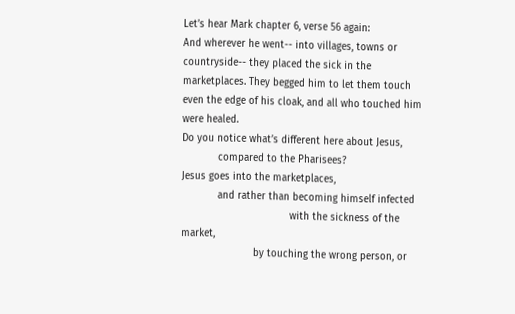Let’s hear Mark chapter 6, verse 56 again:
And wherever he went-- into villages, towns or countryside-- they placed the sick in the marketplaces. They begged him to let them touch even the edge of his cloak, and all who touched him were healed.
Do you notice what’s different here about Jesus,
            compared to the Pharisees?
Jesus goes into the marketplaces,
            and rather than becoming himself infected
                                    with the sickness of the market,
                        by touching the wrong person, or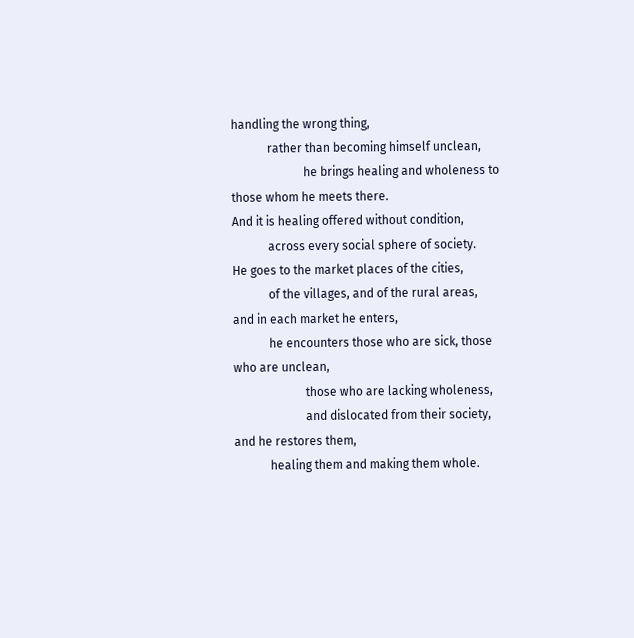handling the wrong thing,
            rather than becoming himself unclean,
                        he brings healing and wholeness to those whom he meets there.
And it is healing offered without condition,
            across every social sphere of society.
He goes to the market places of the cities,
            of the villages, and of the rural areas,
and in each market he enters,
            he encounters those who are sick, those who are unclean,
                        those who are lacking wholeness,
                        and dislocated from their society,
and he restores them,
            healing them and making them whole.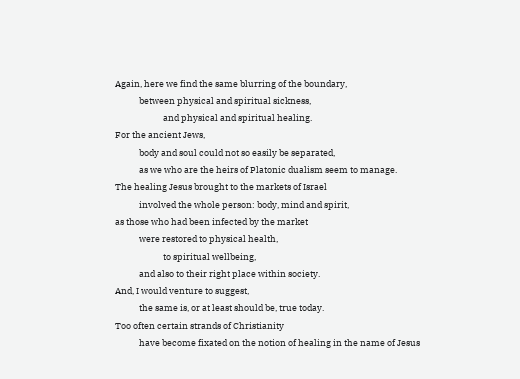Again, here we find the same blurring of the boundary,
            between physical and spiritual sickness,
                        and physical and spiritual healing.
For the ancient Jews,
            body and soul could not so easily be separated,
            as we who are the heirs of Platonic dualism seem to manage.
The healing Jesus brought to the markets of Israel
            involved the whole person: body, mind and spirit,
as those who had been infected by the market
            were restored to physical health,
                        to spiritual wellbeing,
            and also to their right place within society.
And, I would venture to suggest,
            the same is, or at least should be, true today.
Too often certain strands of Christianity
            have become fixated on the notion of healing in the name of Jesus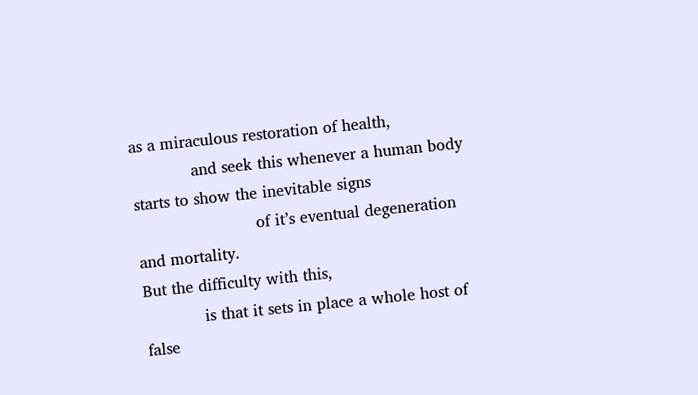as a miraculous restoration of health,
            and seek this whenever a human body starts to show the inevitable signs
                        of it’s eventual degeneration and mortality.
But the difficulty with this,
            is that it sets in place a whole host of false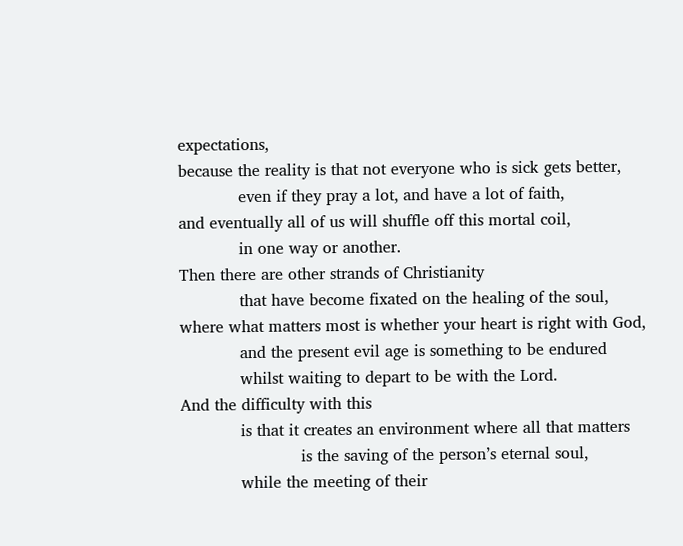expectations,
because the reality is that not everyone who is sick gets better,
            even if they pray a lot, and have a lot of faith,
and eventually all of us will shuffle off this mortal coil,
            in one way or another.
Then there are other strands of Christianity
            that have become fixated on the healing of the soul,
where what matters most is whether your heart is right with God,
            and the present evil age is something to be endured
            whilst waiting to depart to be with the Lord.
And the difficulty with this
            is that it creates an environment where all that matters
                        is the saving of the person’s eternal soul,
            while the meeting of their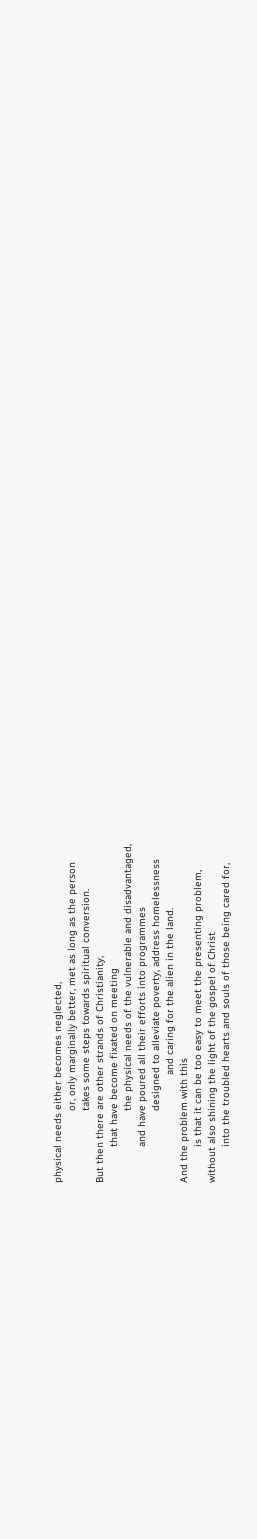physical needs either becomes neglected,
                        or, only marginally better, met as long as the person
                        takes some steps towards spiritual conversion.
But then there are other strands of Christianity,
            that have become fixated on meeting
                        the physical needs of the vulnerable and disadvantaged,
            and have poured all their efforts into programmes
                        designed to alleviate poverty, address homelessness
                                    and caring for the alien in the land.
And the problem with this
            is that it can be too easy to meet the presenting problem,
without also shining the light of the gospel of Christ
            into the troubled hearts and souls of those being cared for,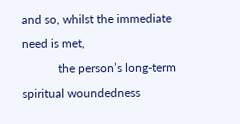and so, whilst the immediate need is met,
            the person’s long-term spiritual woundedness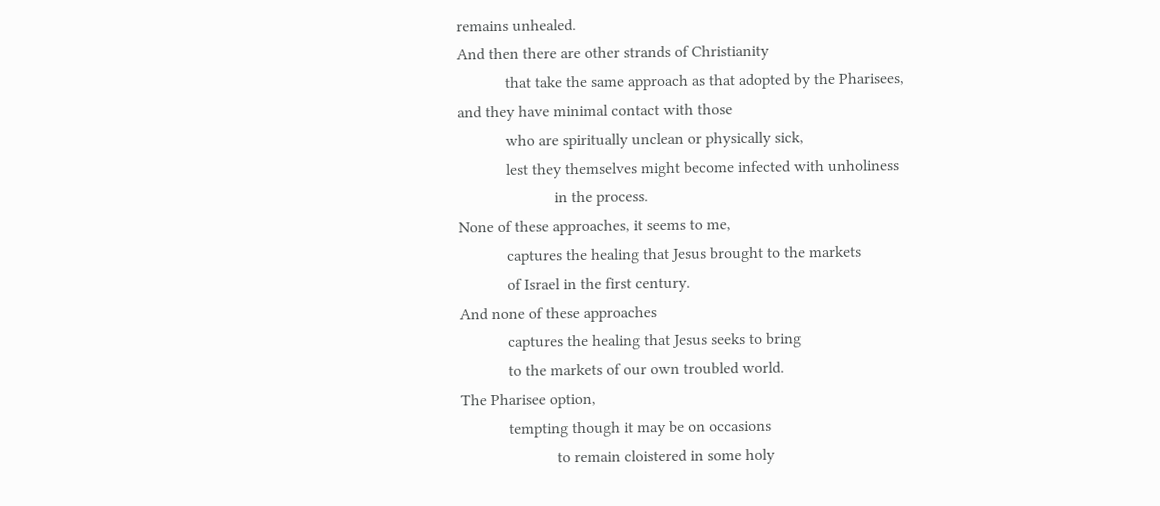remains unhealed.
And then there are other strands of Christianity
            that take the same approach as that adopted by the Pharisees,
and they have minimal contact with those
            who are spiritually unclean or physically sick,
            lest they themselves might become infected with unholiness
                        in the process.
None of these approaches, it seems to me,
            captures the healing that Jesus brought to the markets
            of Israel in the first century.
And none of these approaches
            captures the healing that Jesus seeks to bring
            to the markets of our own troubled world.
The Pharisee option,
            tempting though it may be on occasions
                        to remain cloistered in some holy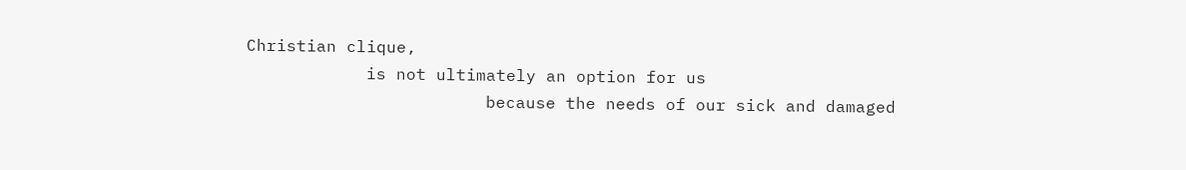Christian clique,
            is not ultimately an option for us
                        because the needs of our sick and damaged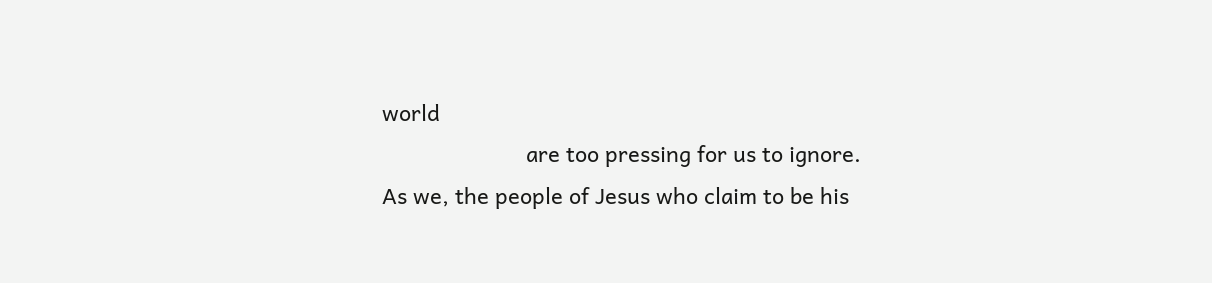world
                        are too pressing for us to ignore.
As we, the people of Jesus who claim to be his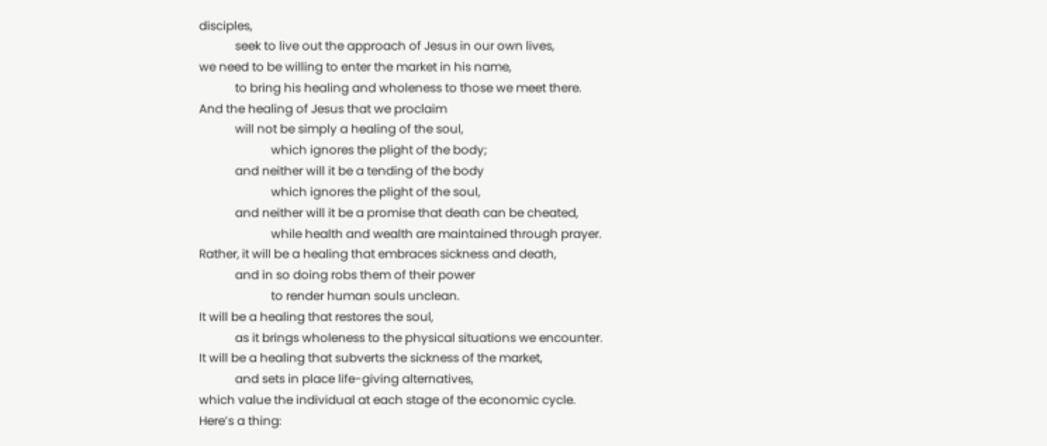disciples,
            seek to live out the approach of Jesus in our own lives,
we need to be willing to enter the market in his name,
            to bring his healing and wholeness to those we meet there.
And the healing of Jesus that we proclaim
            will not be simply a healing of the soul,
                        which ignores the plight of the body;
            and neither will it be a tending of the body
                        which ignores the plight of the soul,
            and neither will it be a promise that death can be cheated,
                        while health and wealth are maintained through prayer.
Rather, it will be a healing that embraces sickness and death,
            and in so doing robs them of their power
                        to render human souls unclean.
It will be a healing that restores the soul,
            as it brings wholeness to the physical situations we encounter.
It will be a healing that subverts the sickness of the market,
            and sets in place life-giving alternatives,
which value the individual at each stage of the economic cycle.
Here’s a thing: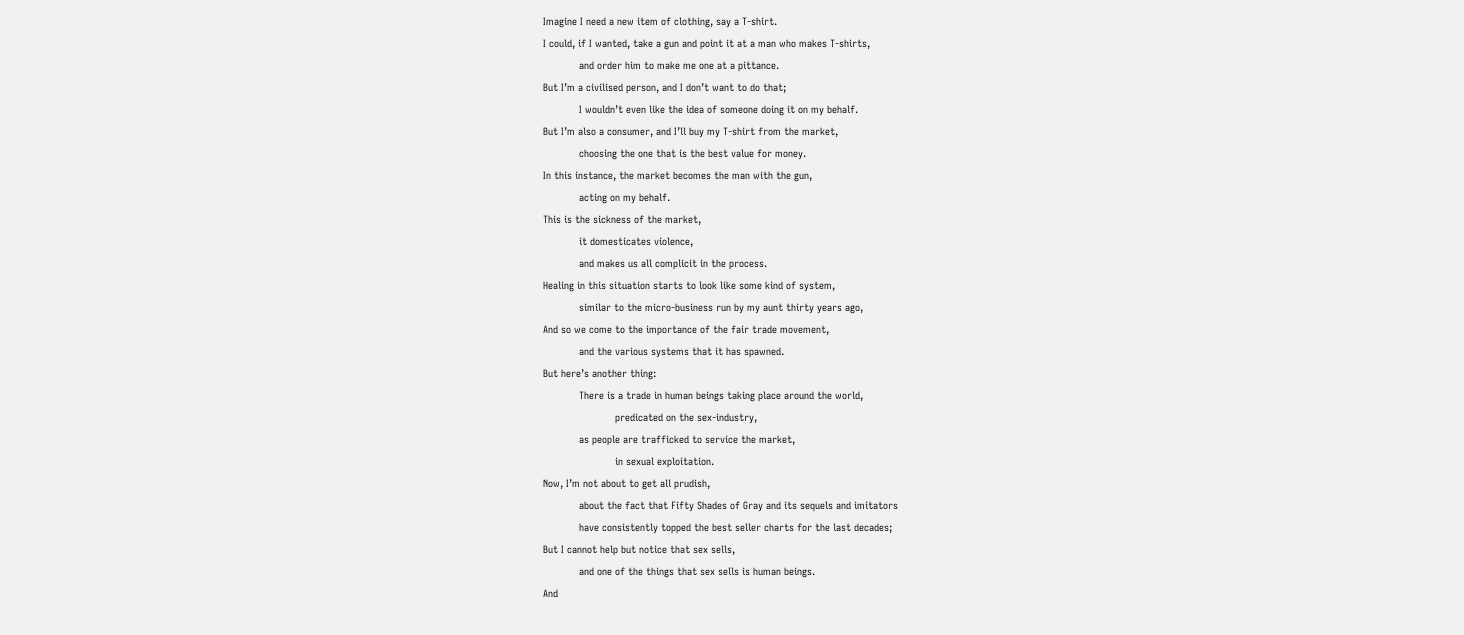Imagine I need a new item of clothing, say a T-shirt.
I could, if I wanted, take a gun and point it at a man who makes T-shirts,
            and order him to make me one at a pittance.
But I’m a civilised person, and I don’t want to do that;
            I wouldn’t even like the idea of someone doing it on my behalf.
But I’m also a consumer, and I’ll buy my T-shirt from the market,
            choosing the one that is the best value for money.
In this instance, the market becomes the man with the gun,
            acting on my behalf.
This is the sickness of the market,
            it domesticates violence,
            and makes us all complicit in the process.
Healing in this situation starts to look like some kind of system,
            similar to the micro-business run by my aunt thirty years ago,
And so we come to the importance of the fair trade movement,
            and the various systems that it has spawned.
But here’s another thing:
            There is a trade in human beings taking place around the world,
                        predicated on the sex-industry,
            as people are trafficked to service the market,
                        in sexual exploitation.
Now, I’m not about to get all prudish,
            about the fact that Fifty Shades of Gray and its sequels and imitators
            have consistently topped the best seller charts for the last decades;
But I cannot help but notice that sex sells,
            and one of the things that sex sells is human beings.
And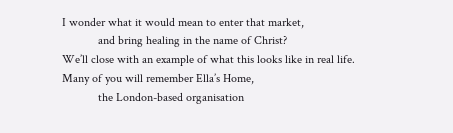I wonder what it would mean to enter that market,
            and bring healing in the name of Christ?
We’ll close with an example of what this looks like in real life.
Many of you will remember Ella’s Home,
            the London-based organisation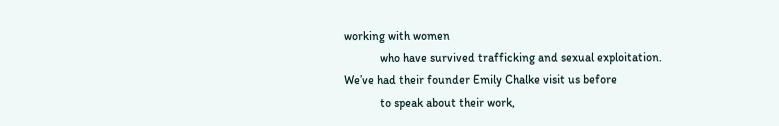working with women
            who have survived trafficking and sexual exploitation.
We’ve had their founder Emily Chalke visit us before
            to speak about their work,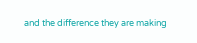and the difference they are making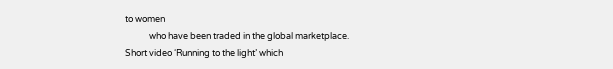to women
            who have been traded in the global marketplace.
Short video ‘Running to the light’ which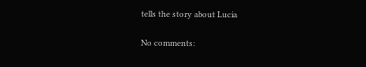tells the story about Lucia

No comments: